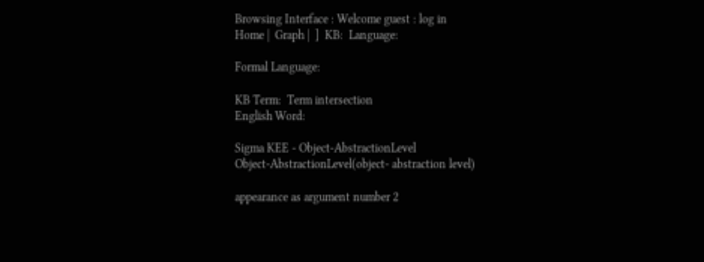Browsing Interface : Welcome guest : log in
Home |  Graph |  ]  KB:  Language:

Formal Language:

KB Term:  Term intersection
English Word:

Sigma KEE - Object-AbstractionLevel
Object-AbstractionLevel(object- abstraction level)

appearance as argument number 2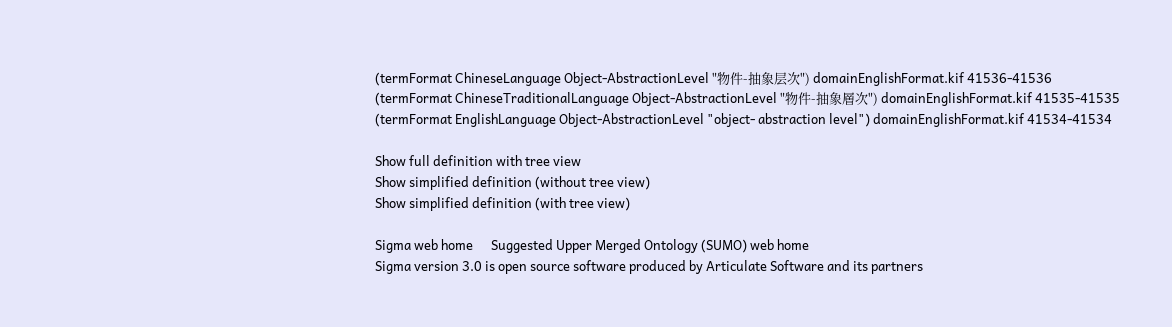(termFormat ChineseLanguage Object-AbstractionLevel "物件-抽象层次") domainEnglishFormat.kif 41536-41536
(termFormat ChineseTraditionalLanguage Object-AbstractionLevel "物件-抽象層次") domainEnglishFormat.kif 41535-41535
(termFormat EnglishLanguage Object-AbstractionLevel "object- abstraction level") domainEnglishFormat.kif 41534-41534

Show full definition with tree view
Show simplified definition (without tree view)
Show simplified definition (with tree view)

Sigma web home      Suggested Upper Merged Ontology (SUMO) web home
Sigma version 3.0 is open source software produced by Articulate Software and its partners